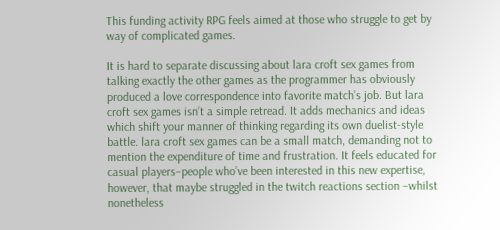This funding activity RPG feels aimed at those who struggle to get by way of complicated games.

It is hard to separate discussing about lara croft sex games from talking exactly the other games as the programmer has obviously produced a love correspondence into favorite match’s job. But lara croft sex games isn’t a simple retread. It adds mechanics and ideas which shift your manner of thinking regarding its own duelist-style battle. lara croft sex games can be a small match, demanding not to mention the expenditure of time and frustration. It feels educated for casual players–people who’ve been interested in this new expertise, however, that maybe struggled in the twitch reactions section –whilst nonetheless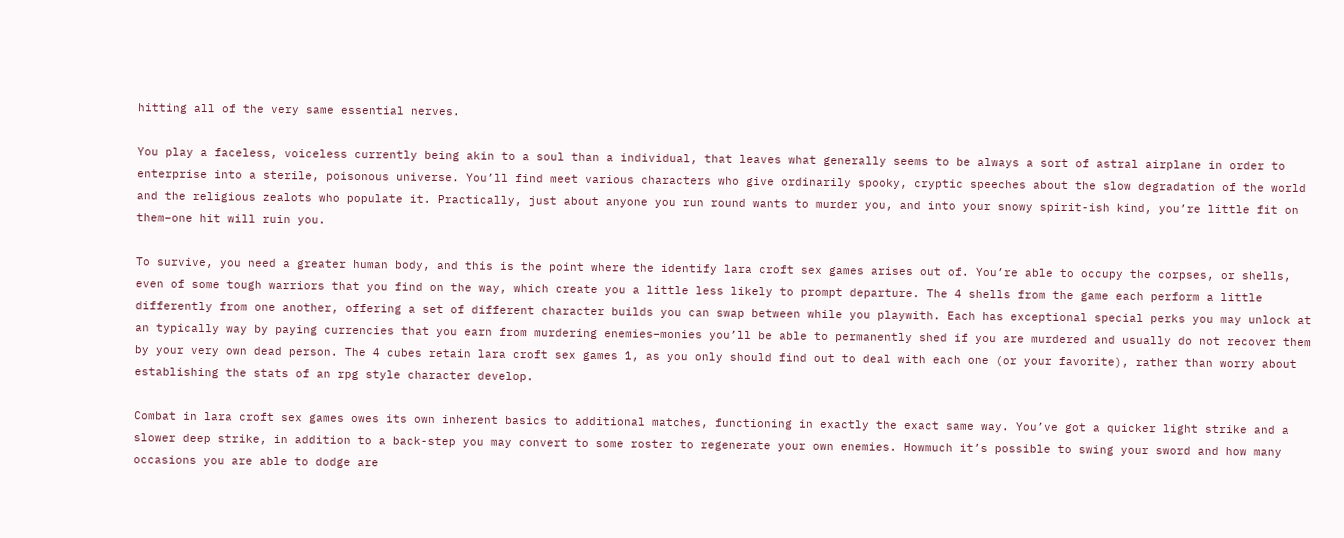hitting all of the very same essential nerves.

You play a faceless, voiceless currently being akin to a soul than a individual, that leaves what generally seems to be always a sort of astral airplane in order to enterprise into a sterile, poisonous universe. You’ll find meet various characters who give ordinarily spooky, cryptic speeches about the slow degradation of the world and the religious zealots who populate it. Practically, just about anyone you run round wants to murder you, and into your snowy spirit-ish kind, you’re little fit on them–one hit will ruin you.

To survive, you need a greater human body, and this is the point where the identify lara croft sex games arises out of. You’re able to occupy the corpses, or shells, even of some tough warriors that you find on the way, which create you a little less likely to prompt departure. The 4 shells from the game each perform a little differently from one another, offering a set of different character builds you can swap between while you playwith. Each has exceptional special perks you may unlock at an typically way by paying currencies that you earn from murdering enemies–monies you’ll be able to permanently shed if you are murdered and usually do not recover them by your very own dead person. The 4 cubes retain lara croft sex games 1, as you only should find out to deal with each one (or your favorite), rather than worry about establishing the stats of an rpg style character develop.

Combat in lara croft sex games owes its own inherent basics to additional matches, functioning in exactly the exact same way. You’ve got a quicker light strike and a slower deep strike, in addition to a back-step you may convert to some roster to regenerate your own enemies. Howmuch it’s possible to swing your sword and how many occasions you are able to dodge are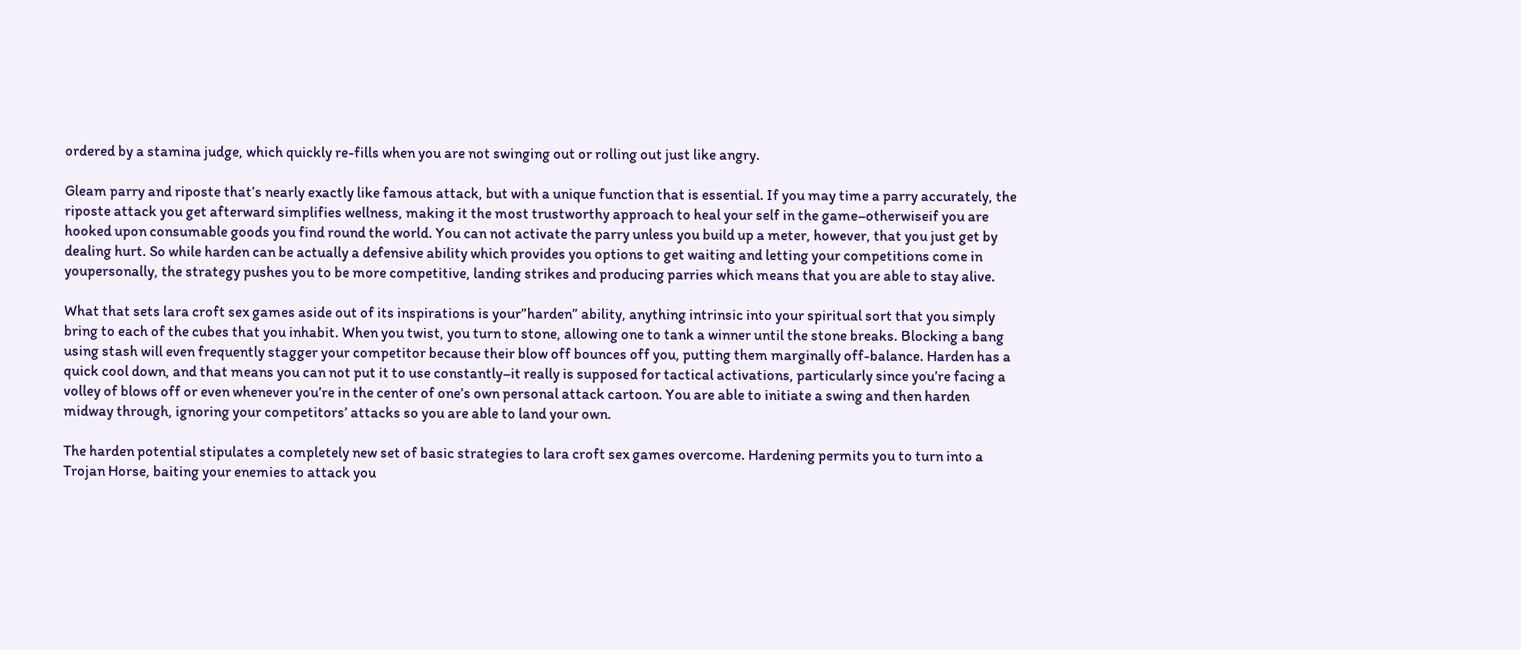ordered by a stamina judge, which quickly re-fills when you are not swinging out or rolling out just like angry.

Gleam parry and riposte that’s nearly exactly like famous attack, but with a unique function that is essential. If you may time a parry accurately, the riposte attack you get afterward simplifies wellness, making it the most trustworthy approach to heal your self in the game–otherwiseif you are hooked upon consumable goods you find round the world. You can not activate the parry unless you build up a meter, however, that you just get by dealing hurt. So while harden can be actually a defensive ability which provides you options to get waiting and letting your competitions come in youpersonally, the strategy pushes you to be more competitive, landing strikes and producing parries which means that you are able to stay alive.

What that sets lara croft sex games aside out of its inspirations is your”harden” ability, anything intrinsic into your spiritual sort that you simply bring to each of the cubes that you inhabit. When you twist, you turn to stone, allowing one to tank a winner until the stone breaks. Blocking a bang using stash will even frequently stagger your competitor because their blow off bounces off you, putting them marginally off-balance. Harden has a quick cool down, and that means you can not put it to use constantly–it really is supposed for tactical activations, particularly since you’re facing a volley of blows off or even whenever you’re in the center of one’s own personal attack cartoon. You are able to initiate a swing and then harden midway through, ignoring your competitors’ attacks so you are able to land your own.

The harden potential stipulates a completely new set of basic strategies to lara croft sex games overcome. Hardening permits you to turn into a Trojan Horse, baiting your enemies to attack you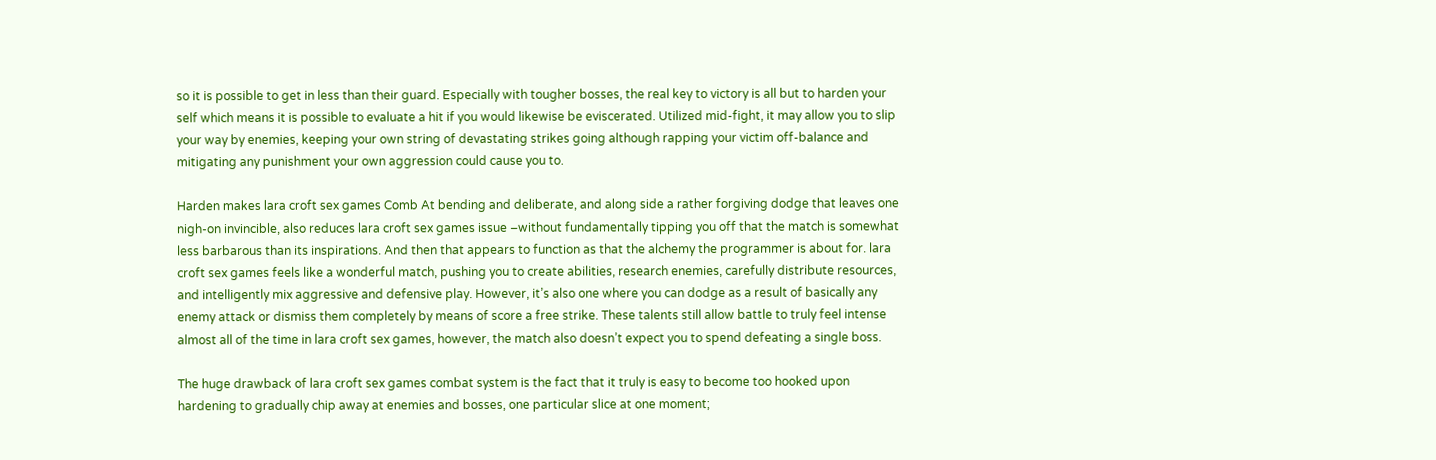so it is possible to get in less than their guard. Especially with tougher bosses, the real key to victory is all but to harden your self which means it is possible to evaluate a hit if you would likewise be eviscerated. Utilized mid-fight, it may allow you to slip your way by enemies, keeping your own string of devastating strikes going although rapping your victim off-balance and mitigating any punishment your own aggression could cause you to.

Harden makes lara croft sex games Comb At bending and deliberate, and along side a rather forgiving dodge that leaves one nigh-on invincible, also reduces lara croft sex games issue –without fundamentally tipping you off that the match is somewhat less barbarous than its inspirations. And then that appears to function as that the alchemy the programmer is about for. lara croft sex games feels like a wonderful match, pushing you to create abilities, research enemies, carefully distribute resources, and intelligently mix aggressive and defensive play. However, it’s also one where you can dodge as a result of basically any enemy attack or dismiss them completely by means of score a free strike. These talents still allow battle to truly feel intense almost all of the time in lara croft sex games, however, the match also doesn’t expect you to spend defeating a single boss.

The huge drawback of lara croft sex games combat system is the fact that it truly is easy to become too hooked upon hardening to gradually chip away at enemies and bosses, one particular slice at one moment;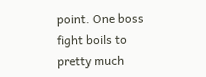point. One boss fight boils to pretty much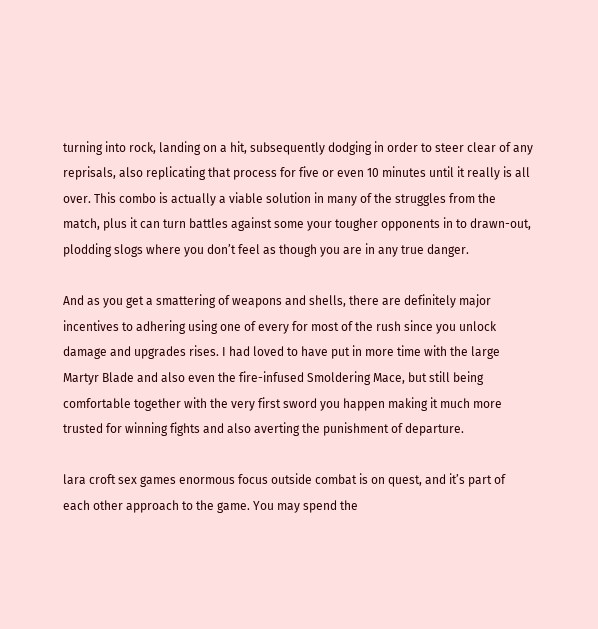turning into rock, landing on a hit, subsequently dodging in order to steer clear of any reprisals, also replicating that process for five or even 10 minutes until it really is all over. This combo is actually a viable solution in many of the struggles from the match, plus it can turn battles against some your tougher opponents in to drawn-out, plodding slogs where you don’t feel as though you are in any true danger.

And as you get a smattering of weapons and shells, there are definitely major incentives to adhering using one of every for most of the rush since you unlock damage and upgrades rises. I had loved to have put in more time with the large Martyr Blade and also even the fire-infused Smoldering Mace, but still being comfortable together with the very first sword you happen making it much more trusted for winning fights and also averting the punishment of departure.

lara croft sex games enormous focus outside combat is on quest, and it’s part of each other approach to the game. You may spend the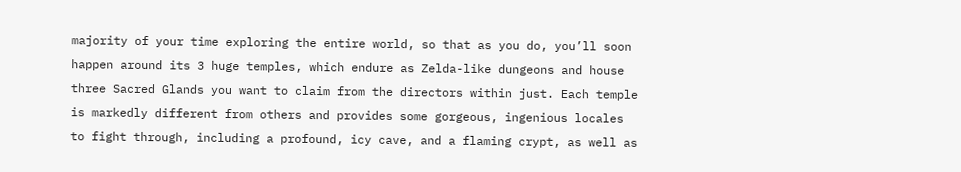majority of your time exploring the entire world, so that as you do, you’ll soon happen around its 3 huge temples, which endure as Zelda-like dungeons and house three Sacred Glands you want to claim from the directors within just. Each temple is markedly different from others and provides some gorgeous, ingenious locales to fight through, including a profound, icy cave, and a flaming crypt, as well as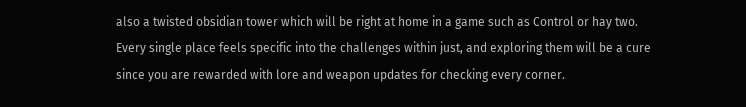also a twisted obsidian tower which will be right at home in a game such as Control or hay two. Every single place feels specific into the challenges within just, and exploring them will be a cure since you are rewarded with lore and weapon updates for checking every corner.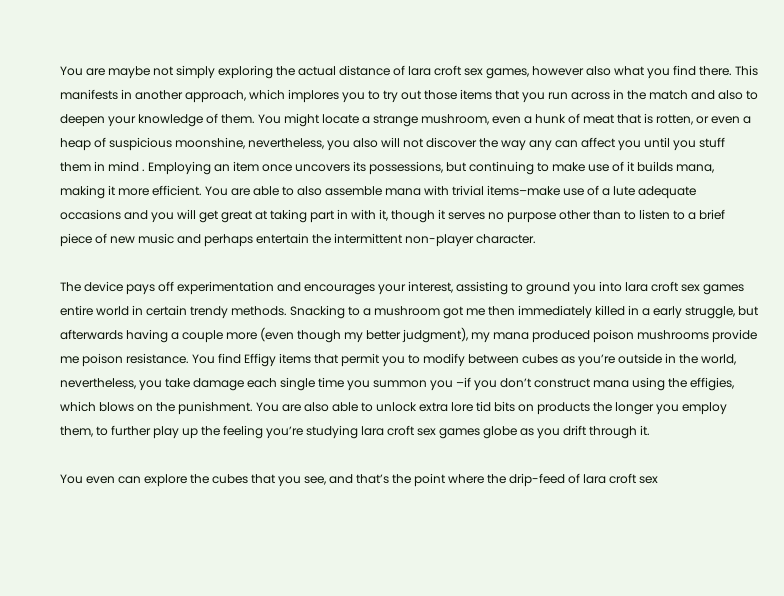You are maybe not simply exploring the actual distance of lara croft sex games, however also what you find there. This manifests in another approach, which implores you to try out those items that you run across in the match and also to deepen your knowledge of them. You might locate a strange mushroom, even a hunk of meat that is rotten, or even a heap of suspicious moonshine, nevertheless, you also will not discover the way any can affect you until you stuff them in mind . Employing an item once uncovers its possessions, but continuing to make use of it builds mana, making it more efficient. You are able to also assemble mana with trivial items–make use of a lute adequate occasions and you will get great at taking part in with it, though it serves no purpose other than to listen to a brief piece of new music and perhaps entertain the intermittent non-player character.

The device pays off experimentation and encourages your interest, assisting to ground you into lara croft sex games entire world in certain trendy methods. Snacking to a mushroom got me then immediately killed in a early struggle, but afterwards having a couple more (even though my better judgment), my mana produced poison mushrooms provide me poison resistance. You find Effigy items that permit you to modify between cubes as you’re outside in the world, nevertheless, you take damage each single time you summon you –if you don’t construct mana using the effigies, which blows on the punishment. You are also able to unlock extra lore tid bits on products the longer you employ them, to further play up the feeling you’re studying lara croft sex games globe as you drift through it.

You even can explore the cubes that you see, and that’s the point where the drip-feed of lara croft sex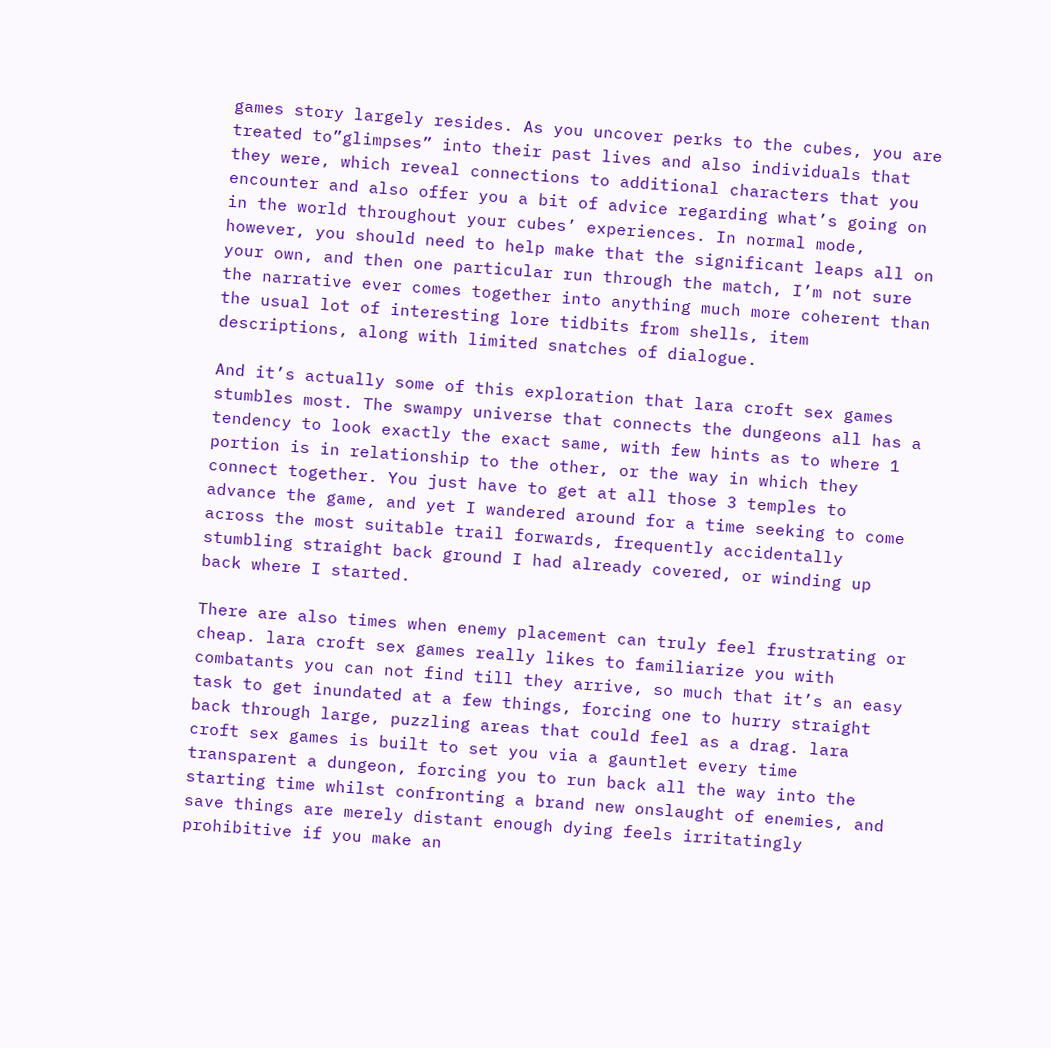games story largely resides. As you uncover perks to the cubes, you are treated to”glimpses” into their past lives and also individuals that they were, which reveal connections to additional characters that you encounter and also offer you a bit of advice regarding what’s going on in the world throughout your cubes’ experiences. In normal mode, however, you should need to help make that the significant leaps all on your own, and then one particular run through the match, I’m not sure the narrative ever comes together into anything much more coherent than the usual lot of interesting lore tidbits from shells, item descriptions, along with limited snatches of dialogue.

And it’s actually some of this exploration that lara croft sex games stumbles most. The swampy universe that connects the dungeons all has a tendency to look exactly the exact same, with few hints as to where 1 portion is in relationship to the other, or the way in which they connect together. You just have to get at all those 3 temples to advance the game, and yet I wandered around for a time seeking to come across the most suitable trail forwards, frequently accidentally stumbling straight back ground I had already covered, or winding up back where I started.

There are also times when enemy placement can truly feel frustrating or cheap. lara croft sex games really likes to familiarize you with combatants you can not find till they arrive, so much that it’s an easy task to get inundated at a few things, forcing one to hurry straight back through large, puzzling areas that could feel as a drag. lara croft sex games is built to set you via a gauntlet every time transparent a dungeon, forcing you to run back all the way into the starting time whilst confronting a brand new onslaught of enemies, and save things are merely distant enough dying feels irritatingly prohibitive if you make an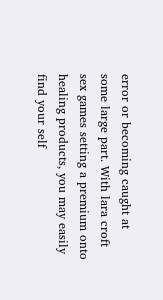error or becoming caught at some large part. With lara croft sex games setting a premium onto healing products, you may easily find your self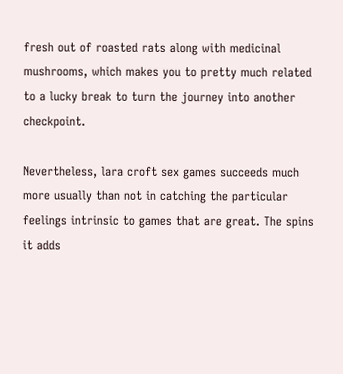fresh out of roasted rats along with medicinal mushrooms, which makes you to pretty much related to a lucky break to turn the journey into another checkpoint.

Nevertheless, lara croft sex games succeeds much more usually than not in catching the particular feelings intrinsic to games that are great. The spins it adds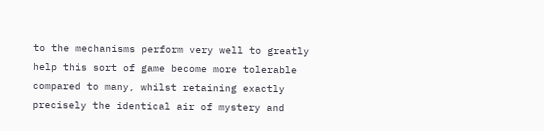to the mechanisms perform very well to greatly help this sort of game become more tolerable compared to many, whilst retaining exactly precisely the identical air of mystery and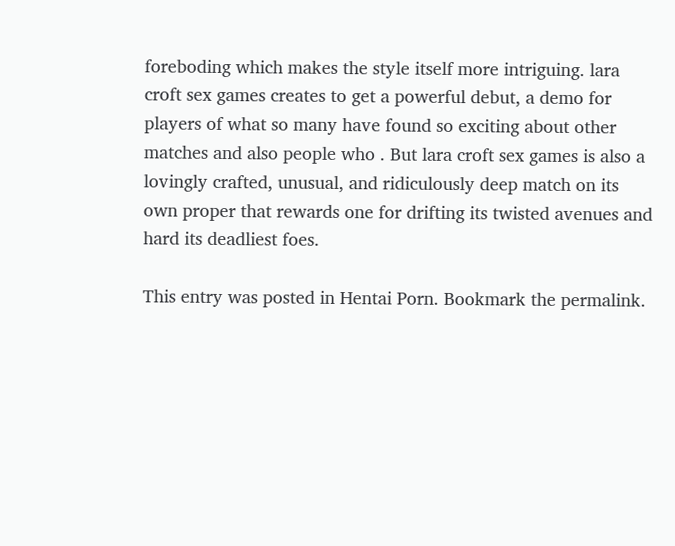foreboding which makes the style itself more intriguing. lara croft sex games creates to get a powerful debut, a demo for players of what so many have found so exciting about other matches and also people who . But lara croft sex games is also a lovingly crafted, unusual, and ridiculously deep match on its own proper that rewards one for drifting its twisted avenues and hard its deadliest foes.

This entry was posted in Hentai Porn. Bookmark the permalink.